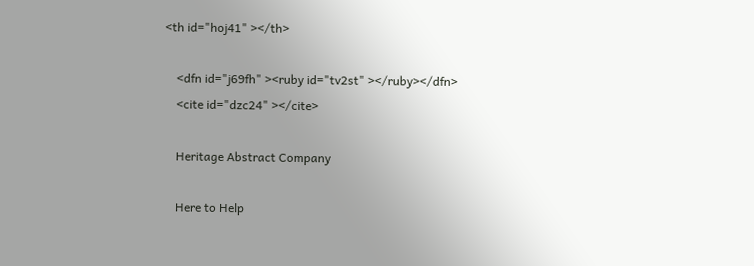<th id="hoj41" ></th>

    <dfn id="j69fh" ><ruby id="tv2st" ></ruby></dfn>
    <cite id="dzc24" ></cite>

    Heritage Abstract Company

    Here to Help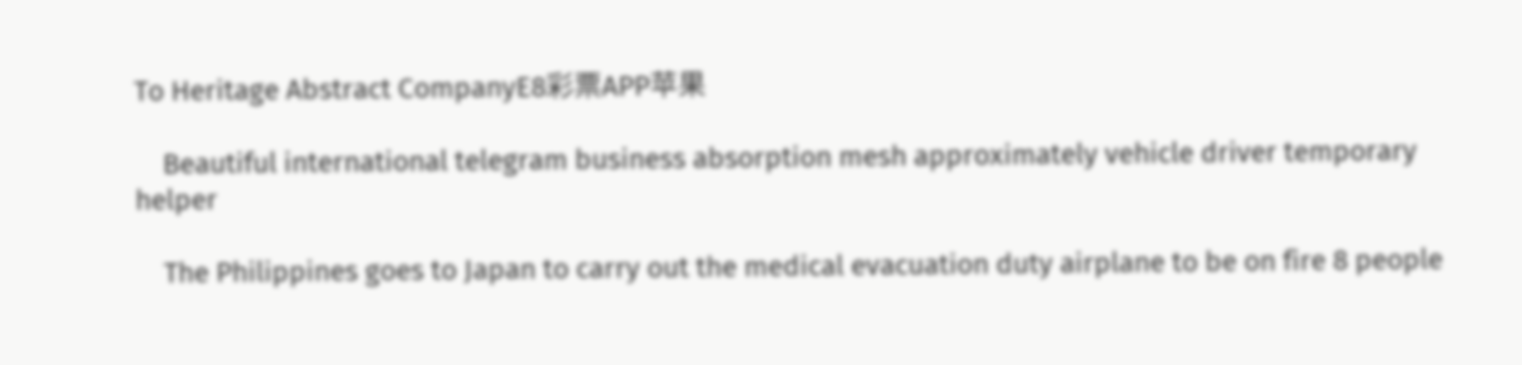To Heritage Abstract CompanyE8彩票APP苹果

    Beautiful international telegram business absorption mesh approximately vehicle driver temporary helper

    The Philippines goes to Japan to carry out the medical evacuation duty airplane to be on fire 8 people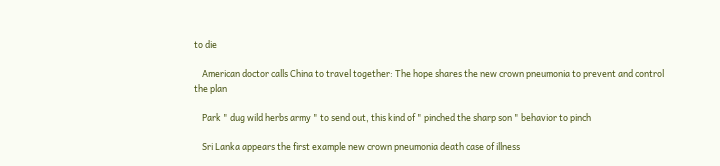to die

    American doctor calls China to travel together: The hope shares the new crown pneumonia to prevent and control the plan

    Park " dug wild herbs army " to send out, this kind of " pinched the sharp son " behavior to pinch

    Sri Lanka appears the first example new crown pneumonia death case of illness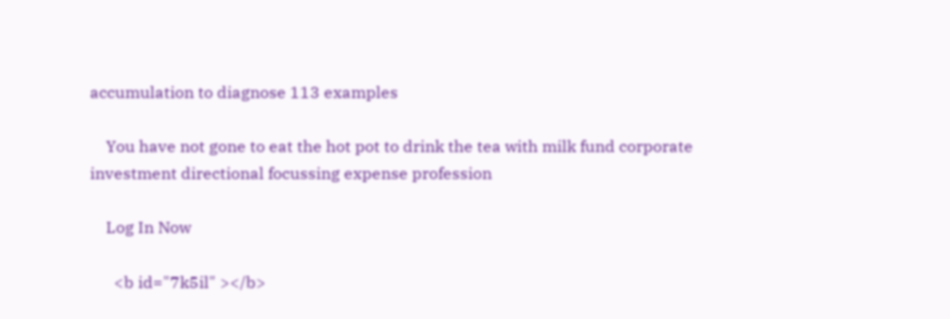accumulation to diagnose 113 examples

    You have not gone to eat the hot pot to drink the tea with milk fund corporate investment directional focussing expense profession

    Log In Now

      <b id="7k5il" ></b>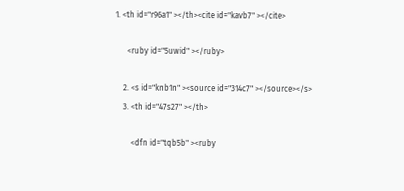1. <th id="r96a1" ></th><cite id="kavb7" ></cite>

      <ruby id="5uwid" ></ruby>

    2. <s id="knb1n" ><source id="314c7" ></source></s>
    3. <th id="47s27" ></th>

        <dfn id="tqb5b" ><ruby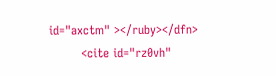id="axctm" ></ruby></dfn>
        <cite id="rz0vh"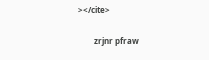></cite>

        zrjnr pfraw